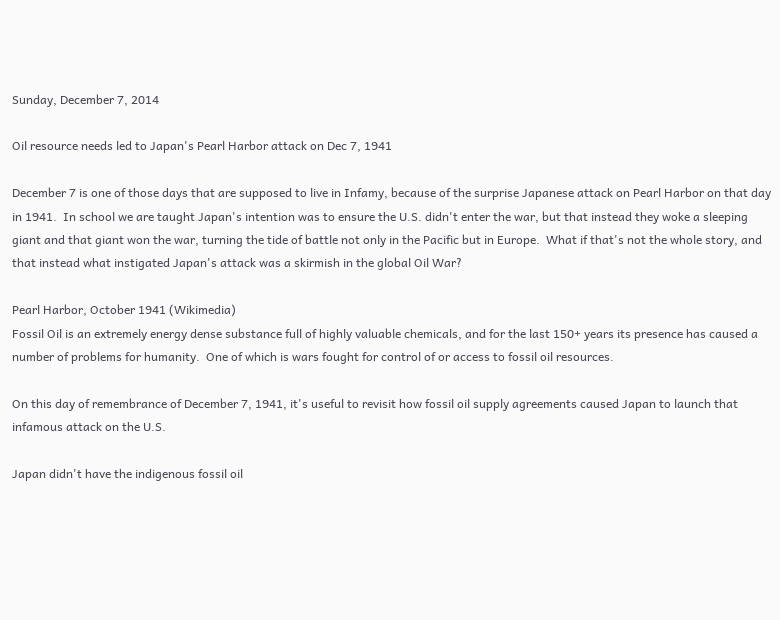Sunday, December 7, 2014

Oil resource needs led to Japan's Pearl Harbor attack on Dec 7, 1941

December 7 is one of those days that are supposed to live in Infamy, because of the surprise Japanese attack on Pearl Harbor on that day in 1941.  In school we are taught Japan's intention was to ensure the U.S. didn't enter the war, but that instead they woke a sleeping giant and that giant won the war, turning the tide of battle not only in the Pacific but in Europe.  What if that's not the whole story, and that instead what instigated Japan's attack was a skirmish in the global Oil War?

Pearl Harbor, October 1941 (Wikimedia)
Fossil Oil is an extremely energy dense substance full of highly valuable chemicals, and for the last 150+ years its presence has caused a number of problems for humanity.  One of which is wars fought for control of or access to fossil oil resources.

On this day of remembrance of December 7, 1941, it's useful to revisit how fossil oil supply agreements caused Japan to launch that infamous attack on the U.S.

Japan didn't have the indigenous fossil oil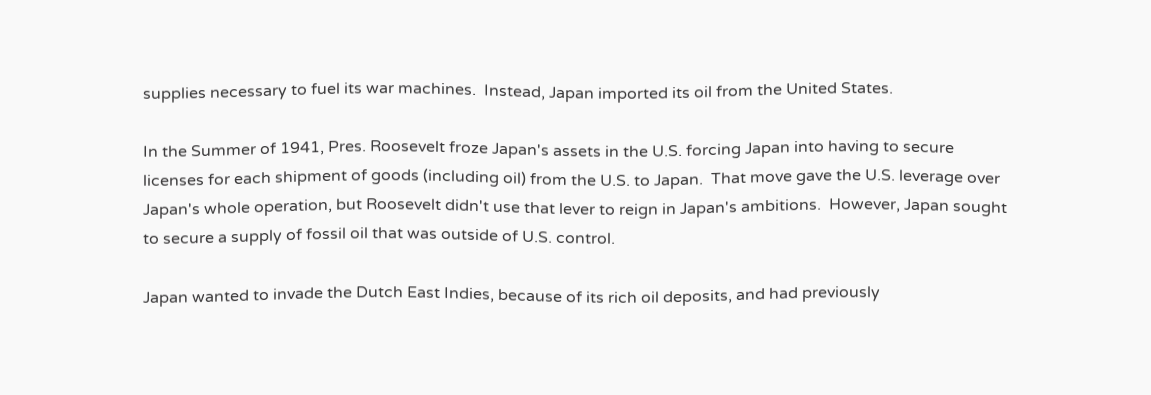supplies necessary to fuel its war machines.  Instead, Japan imported its oil from the United States.

In the Summer of 1941, Pres. Roosevelt froze Japan's assets in the U.S. forcing Japan into having to secure licenses for each shipment of goods (including oil) from the U.S. to Japan.  That move gave the U.S. leverage over Japan's whole operation, but Roosevelt didn't use that lever to reign in Japan's ambitions.  However, Japan sought to secure a supply of fossil oil that was outside of U.S. control.

Japan wanted to invade the Dutch East Indies, because of its rich oil deposits, and had previously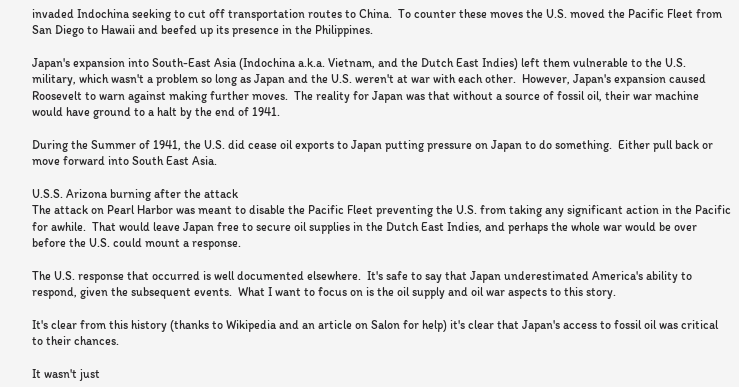invaded Indochina seeking to cut off transportation routes to China.  To counter these moves the U.S. moved the Pacific Fleet from San Diego to Hawaii and beefed up its presence in the Philippines.

Japan's expansion into South-East Asia (Indochina a.k.a. Vietnam, and the Dutch East Indies) left them vulnerable to the U.S. military, which wasn't a problem so long as Japan and the U.S. weren't at war with each other.  However, Japan's expansion caused Roosevelt to warn against making further moves.  The reality for Japan was that without a source of fossil oil, their war machine would have ground to a halt by the end of 1941.

During the Summer of 1941, the U.S. did cease oil exports to Japan putting pressure on Japan to do something.  Either pull back or move forward into South East Asia.

U.S.S. Arizona burning after the attack
The attack on Pearl Harbor was meant to disable the Pacific Fleet preventing the U.S. from taking any significant action in the Pacific for awhile.  That would leave Japan free to secure oil supplies in the Dutch East Indies, and perhaps the whole war would be over before the U.S. could mount a response.

The U.S. response that occurred is well documented elsewhere.  It's safe to say that Japan underestimated America's ability to respond, given the subsequent events.  What I want to focus on is the oil supply and oil war aspects to this story.

It's clear from this history (thanks to Wikipedia and an article on Salon for help) it's clear that Japan's access to fossil oil was critical to their chances.

It wasn't just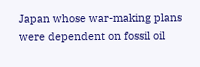Japan whose war-making plans were dependent on fossil oil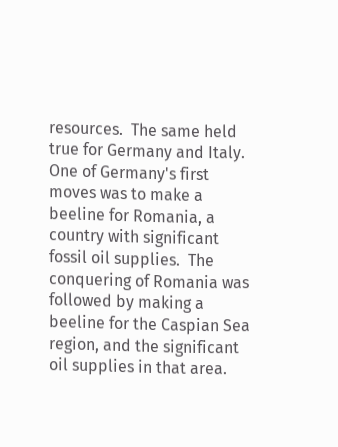resources.  The same held true for Germany and Italy.  One of Germany's first moves was to make a beeline for Romania, a country with significant fossil oil supplies.  The conquering of Romania was followed by making a beeline for the Caspian Sea region, and the significant oil supplies in that area.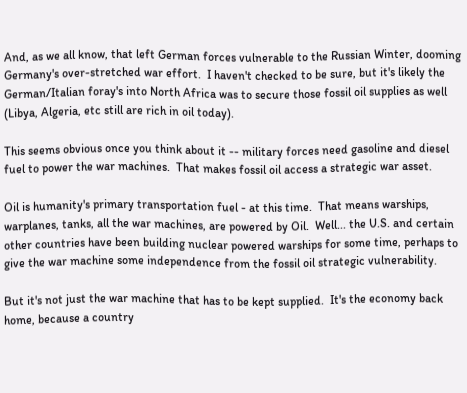And, as we all know, that left German forces vulnerable to the Russian Winter, dooming Germany's over-stretched war effort.  I haven't checked to be sure, but it's likely the German/Italian foray's into North Africa was to secure those fossil oil supplies as well (Libya, Algeria, etc still are rich in oil today).

This seems obvious once you think about it -- military forces need gasoline and diesel fuel to power the war machines.  That makes fossil oil access a strategic war asset.

Oil is humanity's primary transportation fuel - at this time.  That means warships, warplanes, tanks, all the war machines, are powered by Oil.  Well... the U.S. and certain other countries have been building nuclear powered warships for some time, perhaps to give the war machine some independence from the fossil oil strategic vulnerability.

But it's not just the war machine that has to be kept supplied.  It's the economy back home, because a country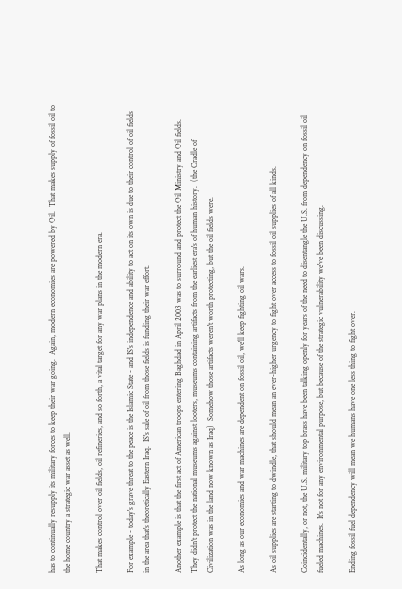has to continually resupply its military forces to keep their war going.  Again, modern economies are powered by Oil.  That makes supply of fossil oil to the home country a strategic war asset as well.

That makes control over oil fields, oil refineries, and so forth, a vital target for any war plans in the modern era.

For example - today's grave threat to the peace is the Islamic State - and IS's independence and ability to act on its own is due to their control of oil fields in the area that's theoretically Eastern Iraq.  IS's sale of oil from those fields is funding their war effort.

Another example is that the first act of American troops entering Baghdad in April 2003 was to surround and protect the Oil Ministry and Oil fields.  They didn't protect the national museums against looters, museums containing artifacts from the earliest era's of human history.  (the Cradle of Civilization was in the land now known as Iraq)  Somehow those artifacts weren't worth protecting, but the oil fields were.

As long as our economies and war machines are dependent on fossil oil, we'll keep fighting oil wars.

As oil supplies are starting to dwindle, that should mean an ever-higher urgency to fight over access to fossil oil supplies of all kinds.

Coincidentally, or not, the U.S. military top brass have been talking openly for years of the need to disentangle the U.S. from dependency on fossil oil fueled machines.  It's not for any environmental purpose, but because of the strategic vulnerability we've been discussing.

Ending fossil fuel dependency will mean we humans have one less thing to fight over.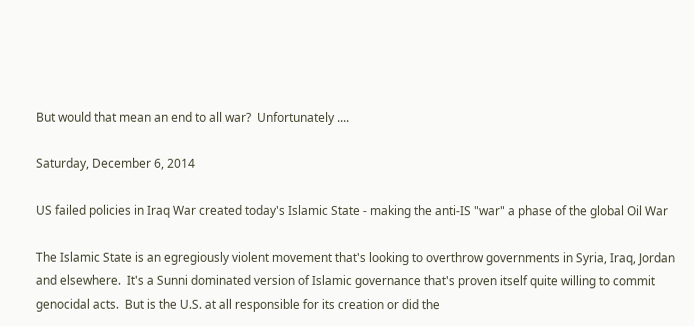But would that mean an end to all war?  Unfortunately ....

Saturday, December 6, 2014

US failed policies in Iraq War created today's Islamic State - making the anti-IS "war" a phase of the global Oil War

The Islamic State is an egregiously violent movement that's looking to overthrow governments in Syria, Iraq, Jordan and elsewhere.  It's a Sunni dominated version of Islamic governance that's proven itself quite willing to commit genocidal acts.  But is the U.S. at all responsible for its creation or did the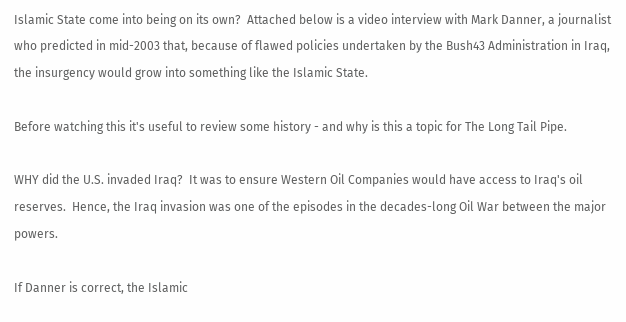Islamic State come into being on its own?  Attached below is a video interview with Mark Danner, a journalist who predicted in mid-2003 that, because of flawed policies undertaken by the Bush43 Administration in Iraq, the insurgency would grow into something like the Islamic State.

Before watching this it's useful to review some history - and why is this a topic for The Long Tail Pipe.

WHY did the U.S. invaded Iraq?  It was to ensure Western Oil Companies would have access to Iraq's oil reserves.  Hence, the Iraq invasion was one of the episodes in the decades-long Oil War between the major powers.

If Danner is correct, the Islamic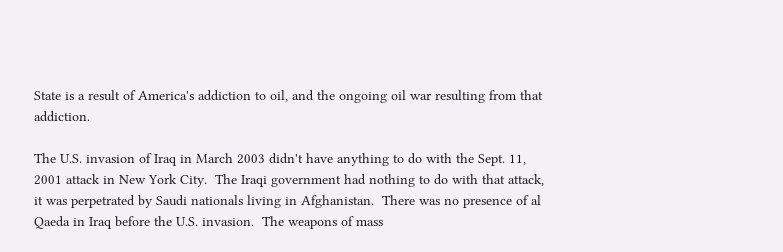State is a result of America's addiction to oil, and the ongoing oil war resulting from that addiction.

The U.S. invasion of Iraq in March 2003 didn't have anything to do with the Sept. 11, 2001 attack in New York City.  The Iraqi government had nothing to do with that attack, it was perpetrated by Saudi nationals living in Afghanistan.  There was no presence of al Qaeda in Iraq before the U.S. invasion.  The weapons of mass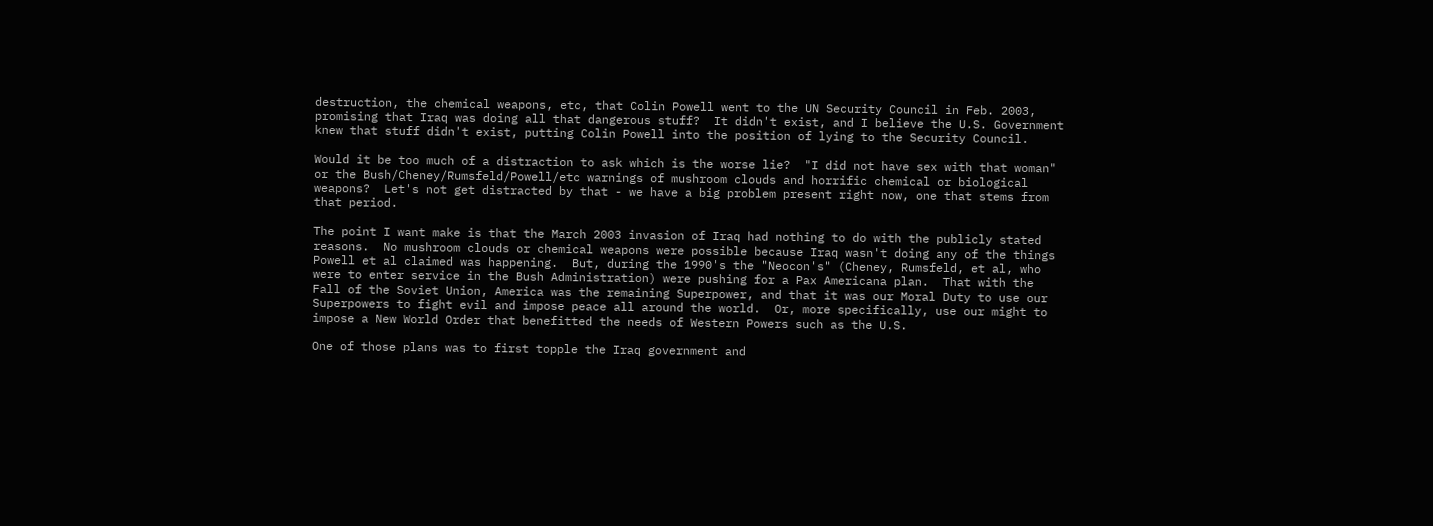destruction, the chemical weapons, etc, that Colin Powell went to the UN Security Council in Feb. 2003, promising that Iraq was doing all that dangerous stuff?  It didn't exist, and I believe the U.S. Government knew that stuff didn't exist, putting Colin Powell into the position of lying to the Security Council.

Would it be too much of a distraction to ask which is the worse lie?  "I did not have sex with that woman" or the Bush/Cheney/Rumsfeld/Powell/etc warnings of mushroom clouds and horrific chemical or biological weapons?  Let's not get distracted by that - we have a big problem present right now, one that stems from that period.

The point I want make is that the March 2003 invasion of Iraq had nothing to do with the publicly stated reasons.  No mushroom clouds or chemical weapons were possible because Iraq wasn't doing any of the things Powell et al claimed was happening.  But, during the 1990's the "Neocon's" (Cheney, Rumsfeld, et al, who were to enter service in the Bush Administration) were pushing for a Pax Americana plan.  That with the Fall of the Soviet Union, America was the remaining Superpower, and that it was our Moral Duty to use our Superpowers to fight evil and impose peace all around the world.  Or, more specifically, use our might to impose a New World Order that benefitted the needs of Western Powers such as the U.S.

One of those plans was to first topple the Iraq government and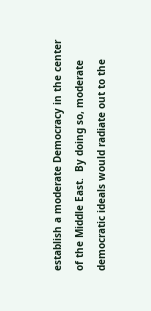establish a moderate Democracy in the center of the Middle East.  By doing so, moderate democratic ideals would radiate out to the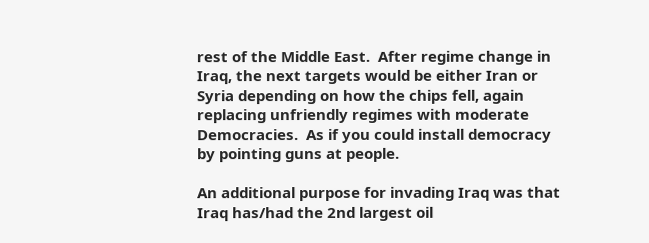rest of the Middle East.  After regime change in Iraq, the next targets would be either Iran or Syria depending on how the chips fell, again replacing unfriendly regimes with moderate Democracies.  As if you could install democracy by pointing guns at people.

An additional purpose for invading Iraq was that Iraq has/had the 2nd largest oil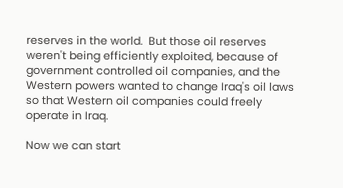reserves in the world.  But those oil reserves weren't being efficiently exploited, because of government controlled oil companies, and the Western powers wanted to change Iraq's oil laws so that Western oil companies could freely operate in Iraq.

Now we can start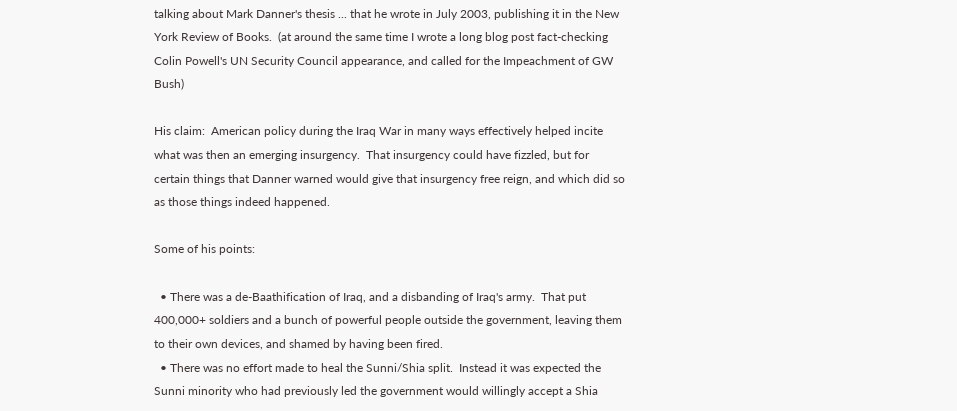talking about Mark Danner's thesis ... that he wrote in July 2003, publishing it in the New York Review of Books.  (at around the same time I wrote a long blog post fact-checking Colin Powell's UN Security Council appearance, and called for the Impeachment of GW Bush)

His claim:  American policy during the Iraq War in many ways effectively helped incite what was then an emerging insurgency.  That insurgency could have fizzled, but for certain things that Danner warned would give that insurgency free reign, and which did so as those things indeed happened.

Some of his points:

  • There was a de-Baathification of Iraq, and a disbanding of Iraq's army.  That put 400,000+ soldiers and a bunch of powerful people outside the government, leaving them to their own devices, and shamed by having been fired.
  • There was no effort made to heal the Sunni/Shia split.  Instead it was expected the Sunni minority who had previously led the government would willingly accept a Shia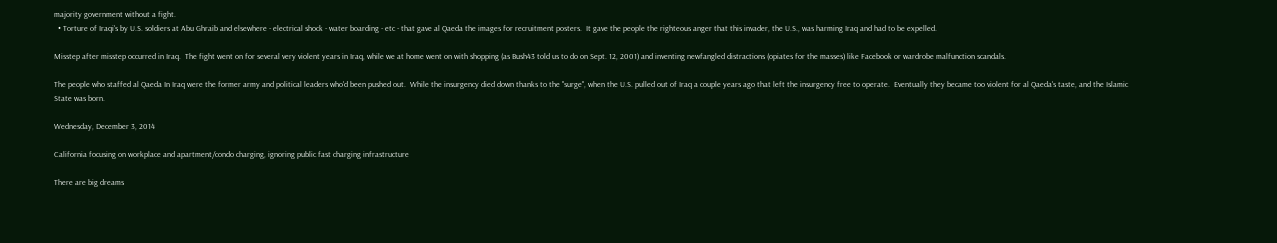majority government without a fight.
  • Torture of Iraqi's by U.S. soldiers at Abu Ghraib and elsewhere - electrical shock - water boarding - etc - that gave al Qaeda the images for recruitment posters.  It gave the people the righteous anger that this invader, the U.S., was harming Iraq and had to be expelled.

Misstep after misstep occurred in Iraq.  The fight went on for several very violent years in Iraq, while we at home went on with shopping (as Bush43 told us to do on Sept. 12, 2001) and inventing newfangled distractions (opiates for the masses) like Facebook or wardrobe malfunction scandals.

The people who staffed al Qaeda In Iraq were the former army and political leaders who'd been pushed out.  While the insurgency died down thanks to the "surge", when the U.S. pulled out of Iraq a couple years ago that left the insurgency free to operate.  Eventually they became too violent for al Qaeda's taste, and the Islamic State was born.

Wednesday, December 3, 2014

California focusing on workplace and apartment/condo charging, ignoring public fast charging infrastructure

There are big dreams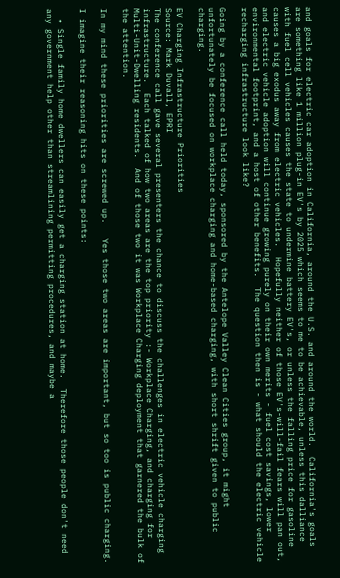and goals for electric car adoption in California, around the U.S. and around the world.  California's goals are something like 1 million plug-in EV's by 2025 which seems to me to be achievable, unless this dalliance with fuel cell vehicles causes the state to undermine battery EV's, or unless the falling price for gasoline causes a big exodus away from electric vehicles.  Hopefully neither of those EV's-will-fail fears will pan out, and electric vehicle adoption will continue growing purely on their own merits - fuel cost savings, lower environmental footprint, and a host of other benefits.  The question then is - what should the electric vehicle recharging infrastructure look like?

Going by a conference call held today, sponsored by the Antelope Valley Clean Cities group, it might unfortunately be focused on workplace charging and home-based charging, with short shrift given to public charging.

EV Charging Infrastructure Priorities
Source: Mark Duvall, EPRI
The conference call gave several presenters the chance to discuss the challenges in electric vehicle charging infrastructure.  Each talked of how two areas are the top priority :- Workplace Charging, and charging for Multi-Unit-Dwelling residents.  And of those two it was Workplace Charging deployment that garnered the bulk of the attention.

In my mind these priorities are screwed up.   Yes those two areas are important, but so too is public charging.

I imagine their reasoning hits on these points:

  • Single family home dwellers can easily get a charging station at home.  Therefore those people don't need any government help other than streamlining permitting procedures, and maybe a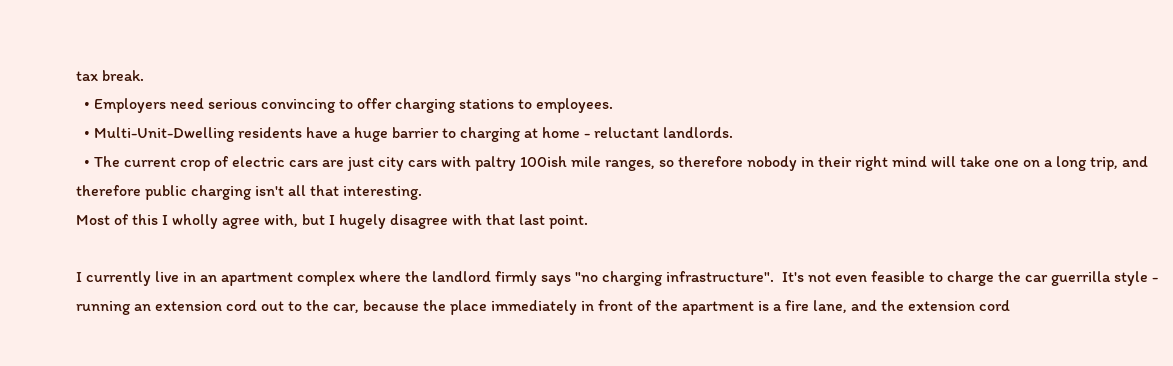tax break.
  • Employers need serious convincing to offer charging stations to employees.
  • Multi-Unit-Dwelling residents have a huge barrier to charging at home - reluctant landlords.
  • The current crop of electric cars are just city cars with paltry 100ish mile ranges, so therefore nobody in their right mind will take one on a long trip, and therefore public charging isn't all that interesting.
Most of this I wholly agree with, but I hugely disagree with that last point.

I currently live in an apartment complex where the landlord firmly says "no charging infrastructure".  It's not even feasible to charge the car guerrilla style - running an extension cord out to the car, because the place immediately in front of the apartment is a fire lane, and the extension cord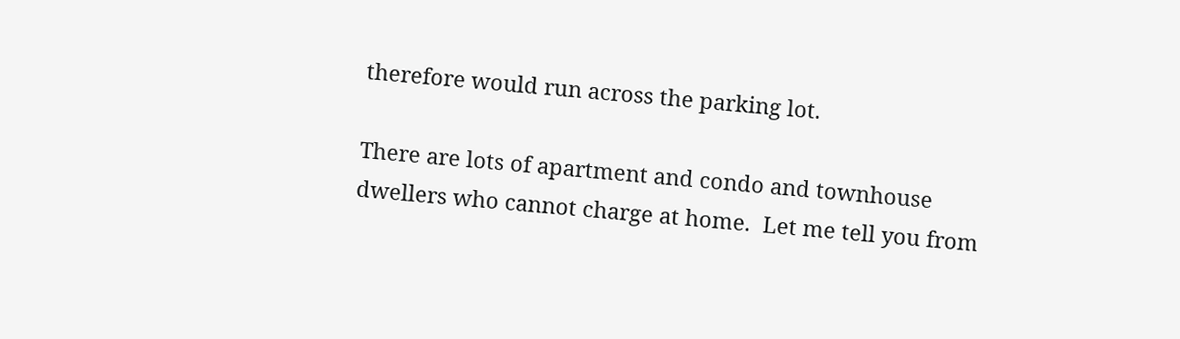therefore would run across the parking lot.

There are lots of apartment and condo and townhouse dwellers who cannot charge at home.  Let me tell you from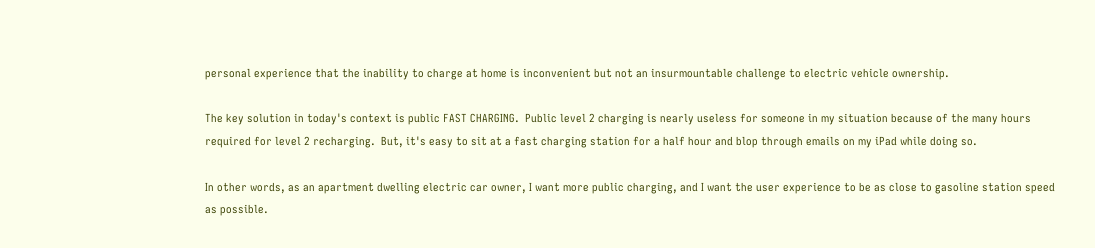personal experience that the inability to charge at home is inconvenient but not an insurmountable challenge to electric vehicle ownership.

The key solution in today's context is public FAST CHARGING.  Public level 2 charging is nearly useless for someone in my situation because of the many hours required for level 2 recharging.  But, it's easy to sit at a fast charging station for a half hour and blop through emails on my iPad while doing so.

In other words, as an apartment dwelling electric car owner, I want more public charging, and I want the user experience to be as close to gasoline station speed as possible.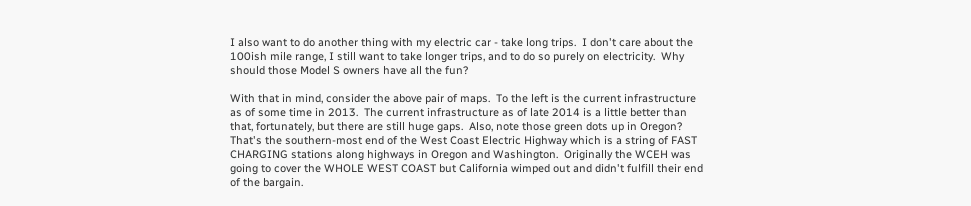I also want to do another thing with my electric car - take long trips.  I don't care about the 100ish mile range, I still want to take longer trips, and to do so purely on electricity.  Why should those Model S owners have all the fun?

With that in mind, consider the above pair of maps.  To the left is the current infrastructure as of some time in 2013.  The current infrastructure as of late 2014 is a little better than that, fortunately, but there are still huge gaps.  Also, note those green dots up in Oregon?  That's the southern-most end of the West Coast Electric Highway which is a string of FAST CHARGING stations along highways in Oregon and Washington.  Originally the WCEH was going to cover the WHOLE WEST COAST but California wimped out and didn't fulfill their end of the bargain.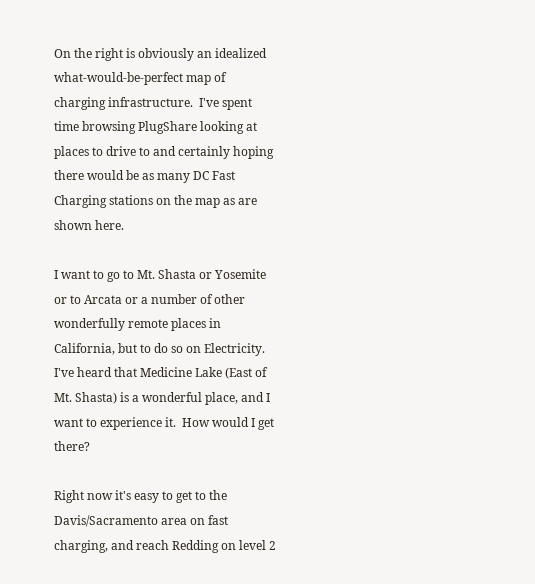On the right is obviously an idealized what-would-be-perfect map of charging infrastructure.  I've spent time browsing PlugShare looking at places to drive to and certainly hoping there would be as many DC Fast Charging stations on the map as are shown here.

I want to go to Mt. Shasta or Yosemite or to Arcata or a number of other wonderfully remote places in California, but to do so on Electricity.  I've heard that Medicine Lake (East of Mt. Shasta) is a wonderful place, and I want to experience it.  How would I get there?

Right now it's easy to get to the Davis/Sacramento area on fast charging, and reach Redding on level 2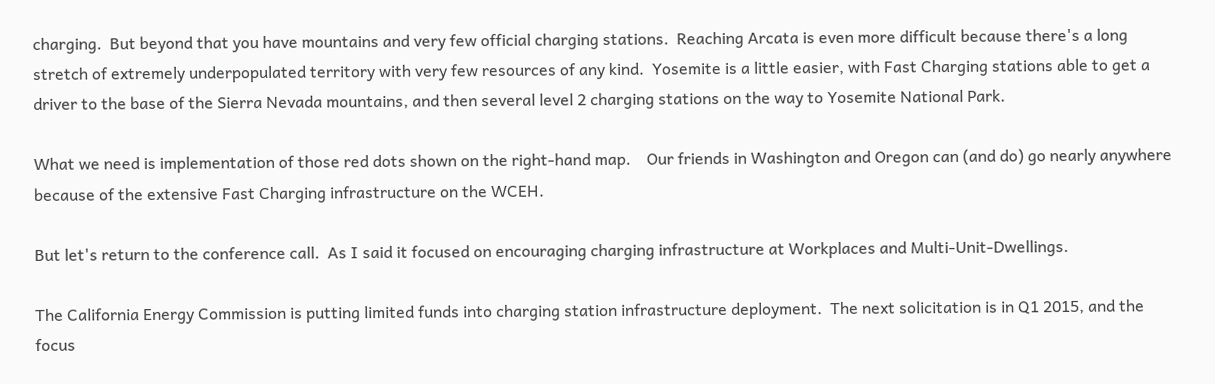charging.  But beyond that you have mountains and very few official charging stations.  Reaching Arcata is even more difficult because there's a long stretch of extremely underpopulated territory with very few resources of any kind.  Yosemite is a little easier, with Fast Charging stations able to get a driver to the base of the Sierra Nevada mountains, and then several level 2 charging stations on the way to Yosemite National Park.

What we need is implementation of those red dots shown on the right-hand map.    Our friends in Washington and Oregon can (and do) go nearly anywhere because of the extensive Fast Charging infrastructure on the WCEH.

But let's return to the conference call.  As I said it focused on encouraging charging infrastructure at Workplaces and Multi-Unit-Dwellings.

The California Energy Commission is putting limited funds into charging station infrastructure deployment.  The next solicitation is in Q1 2015, and the focus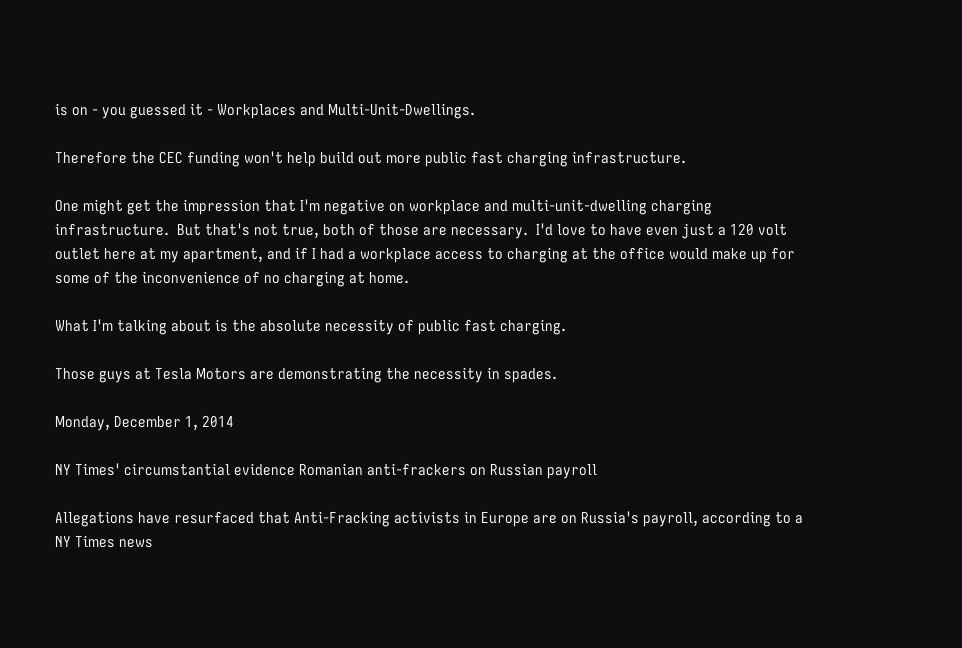is on - you guessed it - Workplaces and Multi-Unit-Dwellings.

Therefore the CEC funding won't help build out more public fast charging infrastructure.

One might get the impression that I'm negative on workplace and multi-unit-dwelling charging infrastructure.  But that's not true, both of those are necessary.  I'd love to have even just a 120 volt outlet here at my apartment, and if I had a workplace access to charging at the office would make up for some of the inconvenience of no charging at home.

What I'm talking about is the absolute necessity of public fast charging.

Those guys at Tesla Motors are demonstrating the necessity in spades.

Monday, December 1, 2014

NY Times' circumstantial evidence Romanian anti-frackers on Russian payroll

Allegations have resurfaced that Anti-Fracking activists in Europe are on Russia's payroll, according to a NY Times news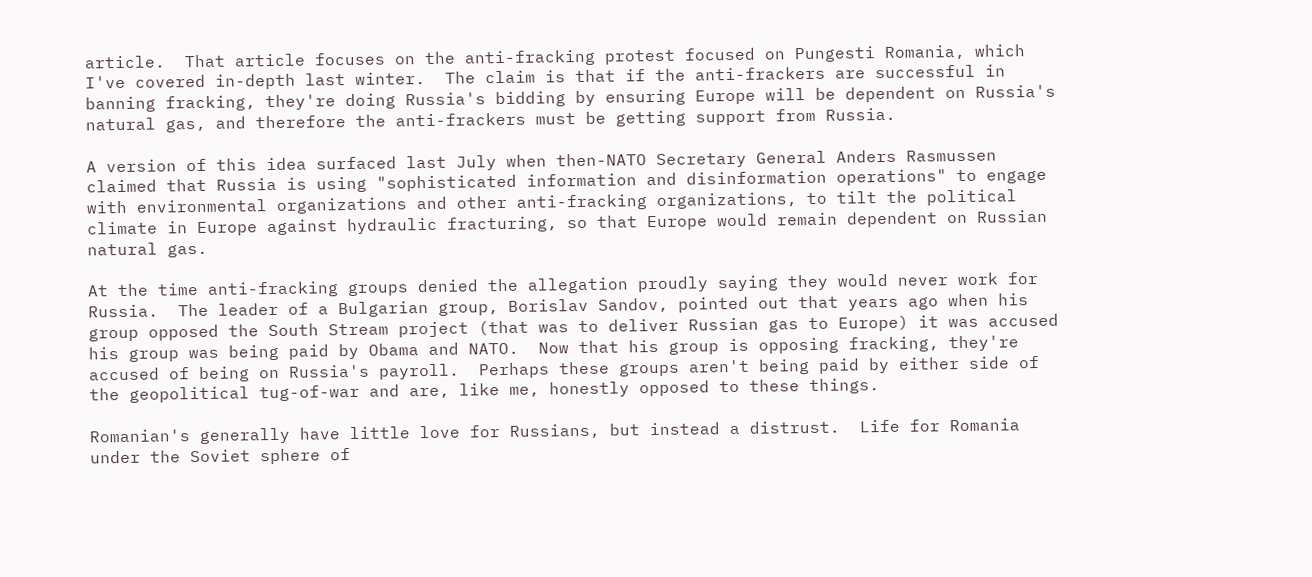article.  That article focuses on the anti-fracking protest focused on Pungesti Romania, which I've covered in-depth last winter.  The claim is that if the anti-frackers are successful in banning fracking, they're doing Russia's bidding by ensuring Europe will be dependent on Russia's natural gas, and therefore the anti-frackers must be getting support from Russia.

A version of this idea surfaced last July when then-NATO Secretary General Anders Rasmussen claimed that Russia is using "sophisticated information and disinformation operations" to engage with environmental organizations and other anti-fracking organizations, to tilt the political climate in Europe against hydraulic fracturing, so that Europe would remain dependent on Russian natural gas.

At the time anti-fracking groups denied the allegation proudly saying they would never work for Russia.  The leader of a Bulgarian group, Borislav Sandov, pointed out that years ago when his group opposed the South Stream project (that was to deliver Russian gas to Europe) it was accused his group was being paid by Obama and NATO.  Now that his group is opposing fracking, they're accused of being on Russia's payroll.  Perhaps these groups aren't being paid by either side of the geopolitical tug-of-war and are, like me, honestly opposed to these things.

Romanian's generally have little love for Russians, but instead a distrust.  Life for Romania under the Soviet sphere of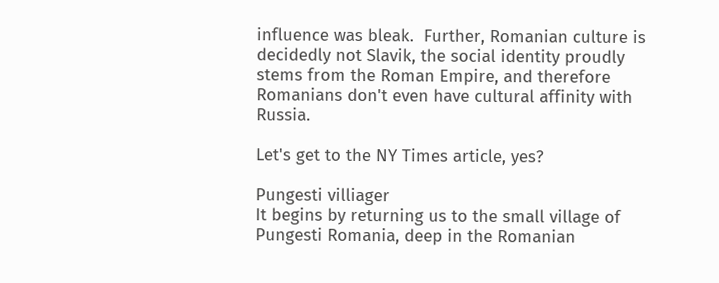influence was bleak.  Further, Romanian culture is decidedly not Slavik, the social identity proudly stems from the Roman Empire, and therefore Romanians don't even have cultural affinity with Russia.

Let's get to the NY Times article, yes?

Pungesti villiager
It begins by returning us to the small village of Pungesti Romania, deep in the Romanian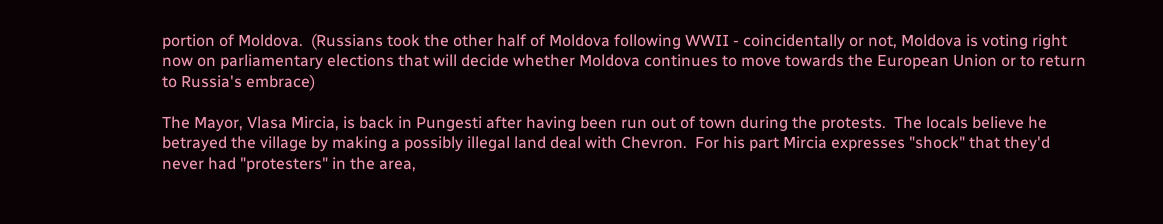portion of Moldova.  (Russians took the other half of Moldova following WWII - coincidentally or not, Moldova is voting right now on parliamentary elections that will decide whether Moldova continues to move towards the European Union or to return to Russia's embrace)

The Mayor, Vlasa Mircia, is back in Pungesti after having been run out of town during the protests.  The locals believe he betrayed the village by making a possibly illegal land deal with Chevron.  For his part Mircia expresses "shock" that they'd never had "protesters" in the area,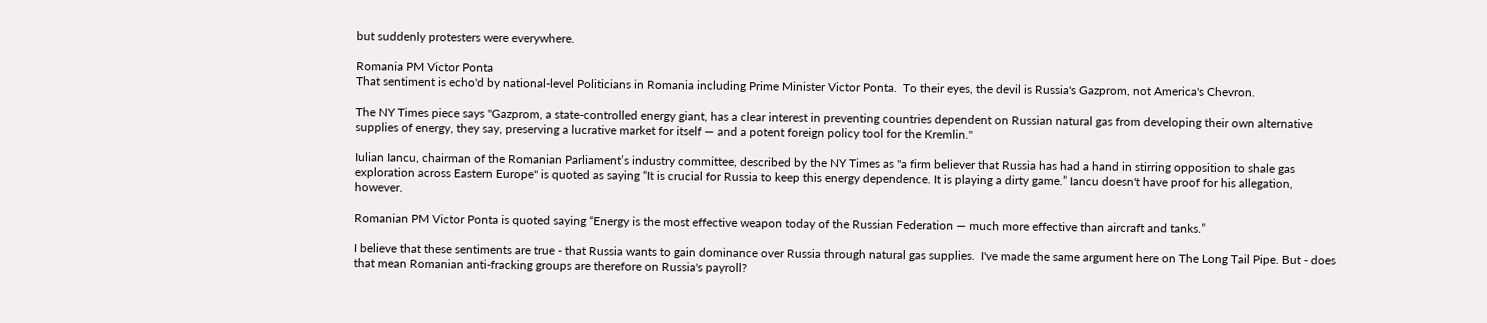but suddenly protesters were everywhere.

Romania PM Victor Ponta
That sentiment is echo'd by national-level Politicians in Romania including Prime Minister Victor Ponta.  To their eyes, the devil is Russia's Gazprom, not America's Chevron.

The NY Times piece says "Gazprom, a state-controlled energy giant, has a clear interest in preventing countries dependent on Russian natural gas from developing their own alternative supplies of energy, they say, preserving a lucrative market for itself — and a potent foreign policy tool for the Kremlin."

Iulian Iancu, chairman of the Romanian Parliament’s industry committee, described by the NY Times as "a firm believer that Russia has had a hand in stirring opposition to shale gas exploration across Eastern Europe" is quoted as saying “It is crucial for Russia to keep this energy dependence. It is playing a dirty game.” Iancu doesn't have proof for his allegation, however.

Romanian PM Victor Ponta is quoted saying “Energy is the most effective weapon today of the Russian Federation — much more effective than aircraft and tanks.”

I believe that these sentiments are true - that Russia wants to gain dominance over Russia through natural gas supplies.  I've made the same argument here on The Long Tail Pipe. But - does that mean Romanian anti-fracking groups are therefore on Russia's payroll?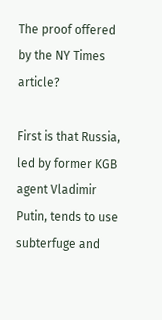The proof offered by the NY Times article?

First is that Russia, led by former KGB agent Vladimir Putin, tends to use subterfuge and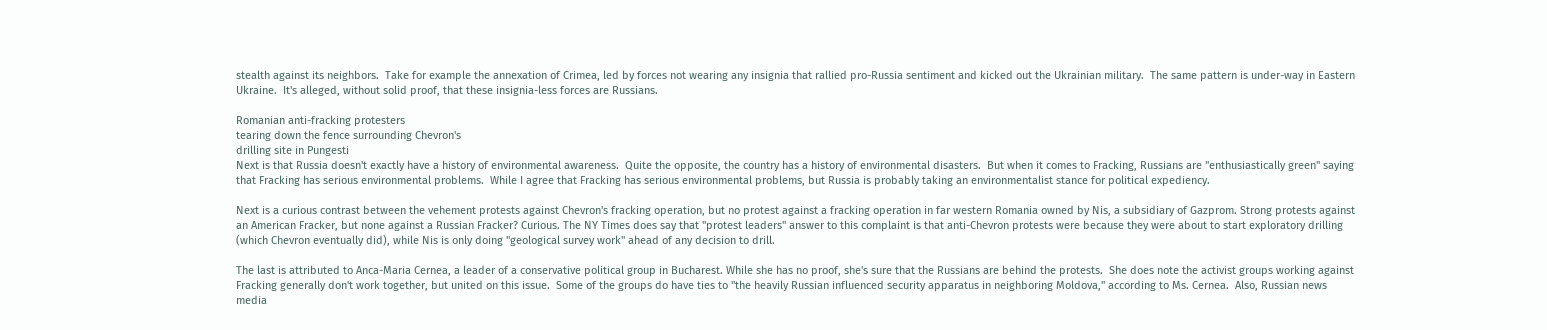stealth against its neighbors.  Take for example the annexation of Crimea, led by forces not wearing any insignia that rallied pro-Russia sentiment and kicked out the Ukrainian military.  The same pattern is under-way in Eastern Ukraine.  It's alleged, without solid proof, that these insignia-less forces are Russians.

Romanian anti-fracking protesters
tearing down the fence surrounding Chevron's
drilling site in Pungesti
Next is that Russia doesn't exactly have a history of environmental awareness.  Quite the opposite, the country has a history of environmental disasters.  But when it comes to Fracking, Russians are "enthusiastically green" saying that Fracking has serious environmental problems.  While I agree that Fracking has serious environmental problems, but Russia is probably taking an environmentalist stance for political expediency.

Next is a curious contrast between the vehement protests against Chevron's fracking operation, but no protest against a fracking operation in far western Romania owned by Nis, a subsidiary of Gazprom. Strong protests against an American Fracker, but none against a Russian Fracker? Curious. The NY Times does say that "protest leaders" answer to this complaint is that anti-Chevron protests were because they were about to start exploratory drilling (which Chevron eventually did), while Nis is only doing "geological survey work" ahead of any decision to drill.

The last is attributed to Anca-Maria Cernea, a leader of a conservative political group in Bucharest. While she has no proof, she's sure that the Russians are behind the protests.  She does note the activist groups working against Fracking generally don't work together, but united on this issue.  Some of the groups do have ties to "the heavily Russian influenced security apparatus in neighboring Moldova," according to Ms. Cernea.  Also, Russian news media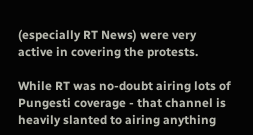(especially RT News) were very active in covering the protests.

While RT was no-doubt airing lots of Pungesti coverage - that channel is heavily slanted to airing anything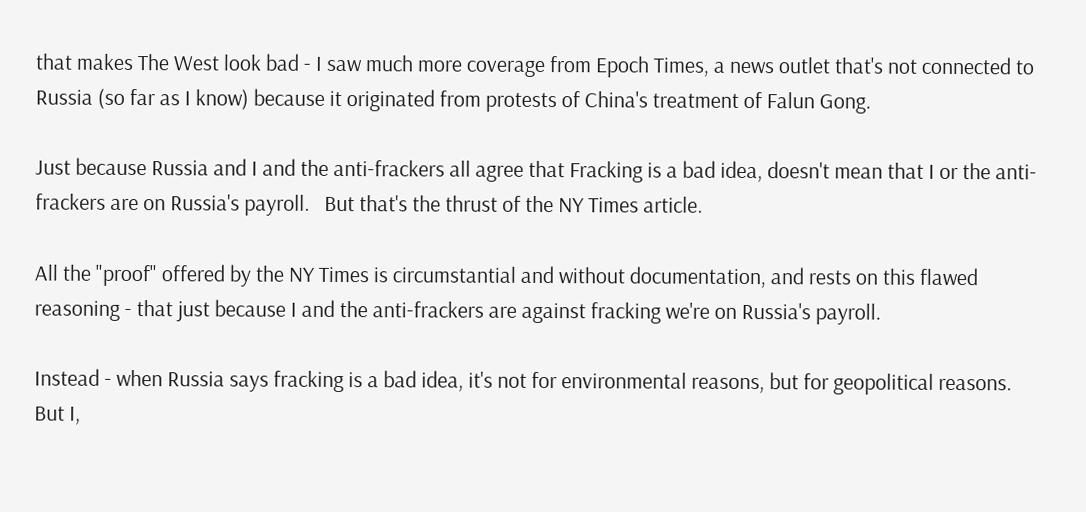that makes The West look bad - I saw much more coverage from Epoch Times, a news outlet that's not connected to Russia (so far as I know) because it originated from protests of China's treatment of Falun Gong.

Just because Russia and I and the anti-frackers all agree that Fracking is a bad idea, doesn't mean that I or the anti-frackers are on Russia's payroll.   But that's the thrust of the NY Times article.

All the "proof" offered by the NY Times is circumstantial and without documentation, and rests on this flawed reasoning - that just because I and the anti-frackers are against fracking we're on Russia's payroll.

Instead - when Russia says fracking is a bad idea, it's not for environmental reasons, but for geopolitical reasons.  But I,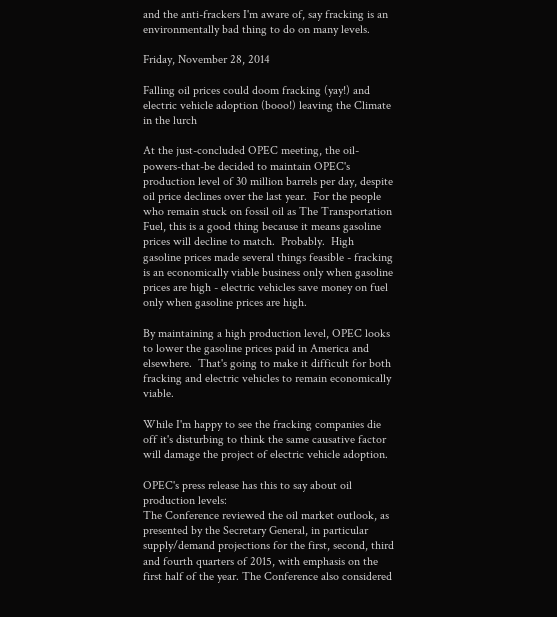and the anti-frackers I'm aware of, say fracking is an environmentally bad thing to do on many levels.

Friday, November 28, 2014

Falling oil prices could doom fracking (yay!) and electric vehicle adoption (booo!) leaving the Climate in the lurch

At the just-concluded OPEC meeting, the oil-powers-that-be decided to maintain OPEC's production level of 30 million barrels per day, despite oil price declines over the last year.  For the people who remain stuck on fossil oil as The Transportation Fuel, this is a good thing because it means gasoline prices will decline to match.  Probably.  High gasoline prices made several things feasible - fracking is an economically viable business only when gasoline prices are high - electric vehicles save money on fuel only when gasoline prices are high.

By maintaining a high production level, OPEC looks to lower the gasoline prices paid in America and elsewhere.  That's going to make it difficult for both fracking and electric vehicles to remain economically viable.

While I'm happy to see the fracking companies die off it's disturbing to think the same causative factor will damage the project of electric vehicle adoption.

OPEC's press release has this to say about oil production levels:
The Conference reviewed the oil market outlook, as presented by the Secretary General, in particular supply/demand projections for the first, second, third and fourth quarters of 2015, with emphasis on the first half of the year. The Conference also considered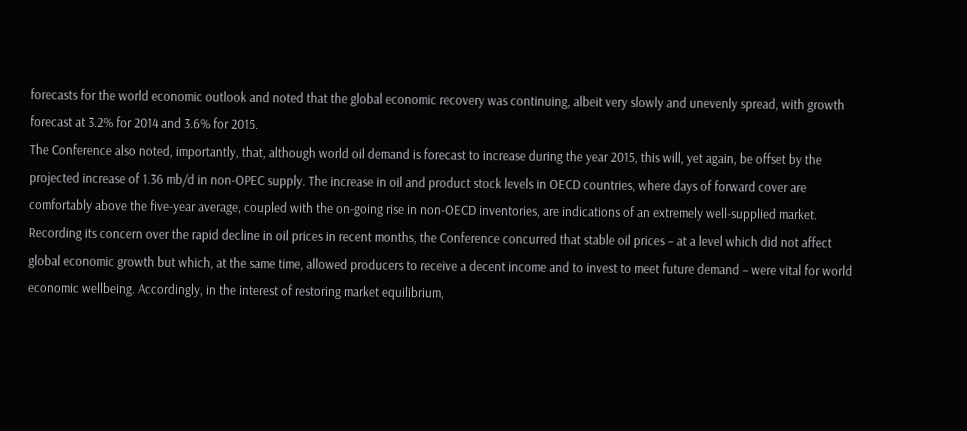forecasts for the world economic outlook and noted that the global economic recovery was continuing, albeit very slowly and unevenly spread, with growth forecast at 3.2% for 2014 and 3.6% for 2015.
The Conference also noted, importantly, that, although world oil demand is forecast to increase during the year 2015, this will, yet again, be offset by the projected increase of 1.36 mb/d in non-OPEC supply. The increase in oil and product stock levels in OECD countries, where days of forward cover are comfortably above the five-year average, coupled with the on-going rise in non-OECD inventories, are indications of an extremely well-supplied market.
Recording its concern over the rapid decline in oil prices in recent months, the Conference concurred that stable oil prices – at a level which did not affect global economic growth but which, at the same time, allowed producers to receive a decent income and to invest to meet future demand – were vital for world economic wellbeing. Accordingly, in the interest of restoring market equilibrium,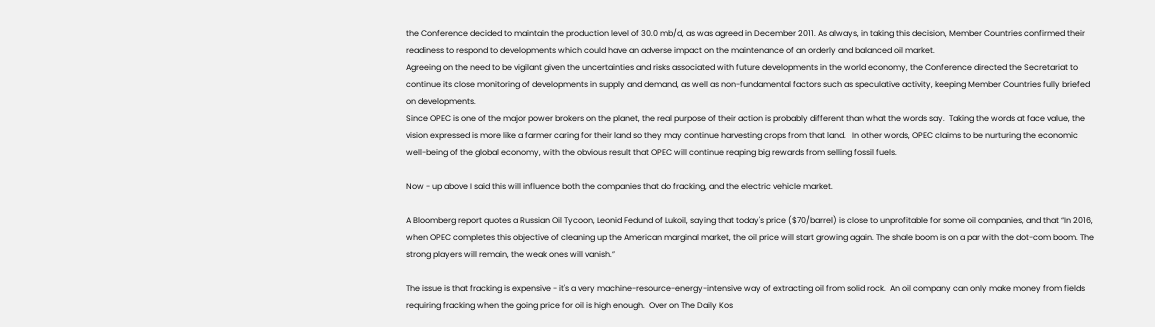the Conference decided to maintain the production level of 30.0 mb/d, as was agreed in December 2011. As always, in taking this decision, Member Countries confirmed their readiness to respond to developments which could have an adverse impact on the maintenance of an orderly and balanced oil market.
Agreeing on the need to be vigilant given the uncertainties and risks associated with future developments in the world economy, the Conference directed the Secretariat to continue its close monitoring of developments in supply and demand, as well as non-fundamental factors such as speculative activity, keeping Member Countries fully briefed on developments.
Since OPEC is one of the major power brokers on the planet, the real purpose of their action is probably different than what the words say.  Taking the words at face value, the vision expressed is more like a farmer caring for their land so they may continue harvesting crops from that land.   In other words, OPEC claims to be nurturing the economic well-being of the global economy, with the obvious result that OPEC will continue reaping big rewards from selling fossil fuels.

Now - up above I said this will influence both the companies that do fracking, and the electric vehicle market.

A Bloomberg report quotes a Russian Oil Tycoon, Leonid Fedund of Lukoil, saying that today's price ($70/barrel) is close to unprofitable for some oil companies, and that “In 2016, when OPEC completes this objective of cleaning up the American marginal market, the oil price will start growing again. The shale boom is on a par with the dot-com boom. The strong players will remain, the weak ones will vanish.”

The issue is that fracking is expensive - it's a very machine-resource-energy-intensive way of extracting oil from solid rock.  An oil company can only make money from fields requiring fracking when the going price for oil is high enough.  Over on The Daily Kos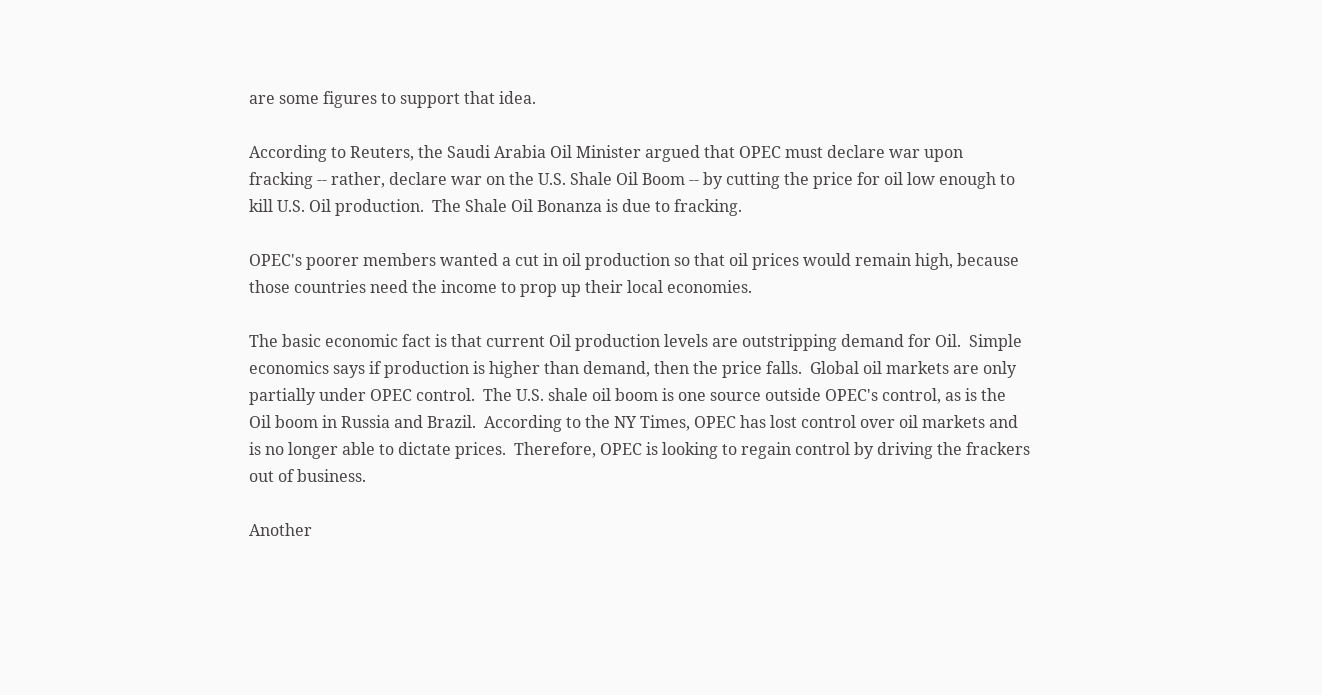are some figures to support that idea.

According to Reuters, the Saudi Arabia Oil Minister argued that OPEC must declare war upon fracking -- rather, declare war on the U.S. Shale Oil Boom -- by cutting the price for oil low enough to kill U.S. Oil production.  The Shale Oil Bonanza is due to fracking.

OPEC's poorer members wanted a cut in oil production so that oil prices would remain high, because those countries need the income to prop up their local economies.

The basic economic fact is that current Oil production levels are outstripping demand for Oil.  Simple economics says if production is higher than demand, then the price falls.  Global oil markets are only partially under OPEC control.  The U.S. shale oil boom is one source outside OPEC's control, as is the Oil boom in Russia and Brazil.  According to the NY Times, OPEC has lost control over oil markets and is no longer able to dictate prices.  Therefore, OPEC is looking to regain control by driving the frackers out of business.

Another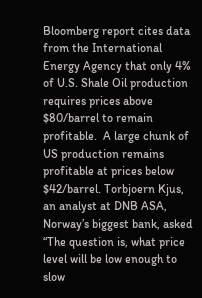Bloomberg report cites data from the International Energy Agency that only 4% of U.S. Shale Oil production requires prices above $80/barrel to remain profitable.  A large chunk of US production remains profitable at prices below $42/barrel. Torbjoern Kjus, an analyst at DNB ASA, Norway’s biggest bank, asked “The question is, what price level will be low enough to slow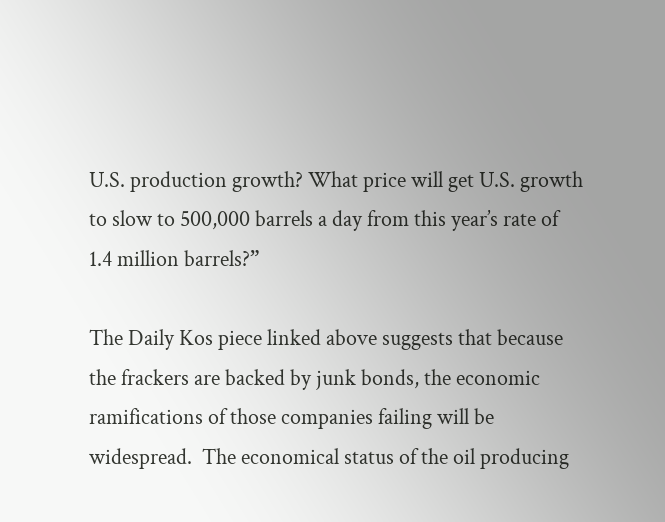U.S. production growth? What price will get U.S. growth to slow to 500,000 barrels a day from this year’s rate of 1.4 million barrels?”

The Daily Kos piece linked above suggests that because the frackers are backed by junk bonds, the economic ramifications of those companies failing will be widespread.  The economical status of the oil producing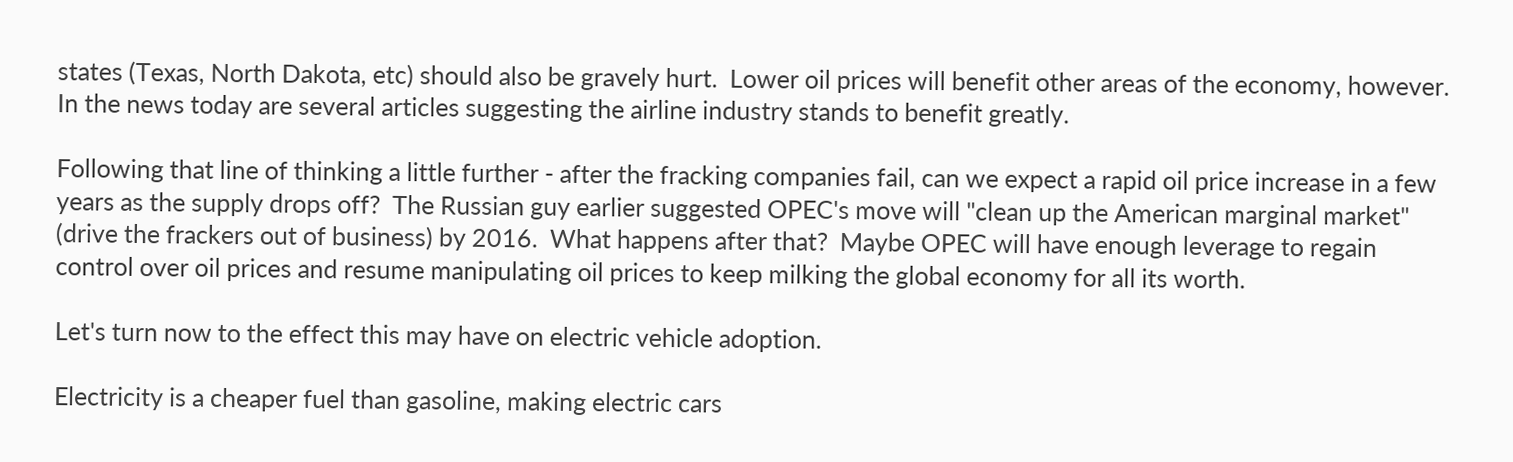states (Texas, North Dakota, etc) should also be gravely hurt.  Lower oil prices will benefit other areas of the economy, however.  In the news today are several articles suggesting the airline industry stands to benefit greatly.

Following that line of thinking a little further - after the fracking companies fail, can we expect a rapid oil price increase in a few years as the supply drops off?  The Russian guy earlier suggested OPEC's move will "clean up the American marginal market" (drive the frackers out of business) by 2016.  What happens after that?  Maybe OPEC will have enough leverage to regain control over oil prices and resume manipulating oil prices to keep milking the global economy for all its worth.

Let's turn now to the effect this may have on electric vehicle adoption.

Electricity is a cheaper fuel than gasoline, making electric cars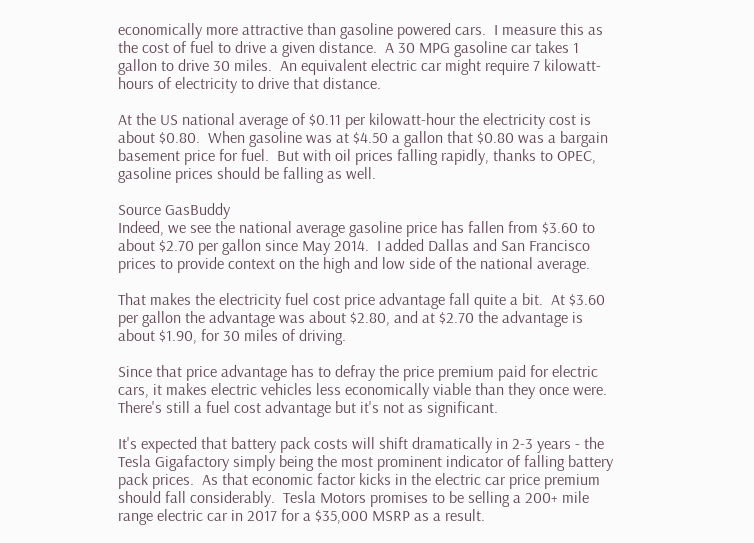economically more attractive than gasoline powered cars.  I measure this as the cost of fuel to drive a given distance.  A 30 MPG gasoline car takes 1 gallon to drive 30 miles.  An equivalent electric car might require 7 kilowatt-hours of electricity to drive that distance.

At the US national average of $0.11 per kilowatt-hour the electricity cost is about $0.80.  When gasoline was at $4.50 a gallon that $0.80 was a bargain basement price for fuel.  But with oil prices falling rapidly, thanks to OPEC, gasoline prices should be falling as well.

Source GasBuddy
Indeed, we see the national average gasoline price has fallen from $3.60 to about $2.70 per gallon since May 2014.  I added Dallas and San Francisco prices to provide context on the high and low side of the national average.

That makes the electricity fuel cost price advantage fall quite a bit.  At $3.60 per gallon the advantage was about $2.80, and at $2.70 the advantage is about $1.90, for 30 miles of driving.

Since that price advantage has to defray the price premium paid for electric cars, it makes electric vehicles less economically viable than they once were.  There's still a fuel cost advantage but it's not as significant.

It's expected that battery pack costs will shift dramatically in 2-3 years - the Tesla Gigafactory simply being the most prominent indicator of falling battery pack prices.  As that economic factor kicks in the electric car price premium should fall considerably.  Tesla Motors promises to be selling a 200+ mile range electric car in 2017 for a $35,000 MSRP as a result.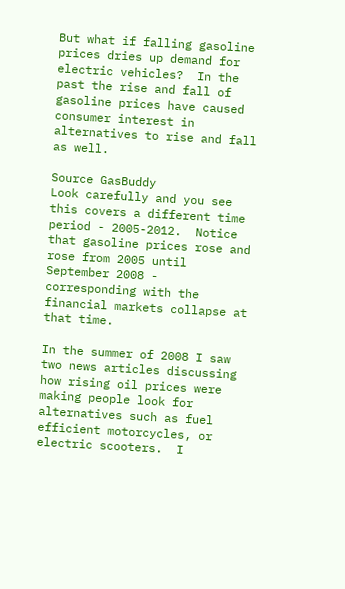But what if falling gasoline prices dries up demand for electric vehicles?  In the past the rise and fall of gasoline prices have caused consumer interest in alternatives to rise and fall as well.

Source GasBuddy
Look carefully and you see this covers a different time period - 2005-2012.  Notice that gasoline prices rose and rose from 2005 until September 2008 - corresponding with the financial markets collapse at that time.

In the summer of 2008 I saw two news articles discussing how rising oil prices were making people look for alternatives such as fuel efficient motorcycles, or electric scooters.  I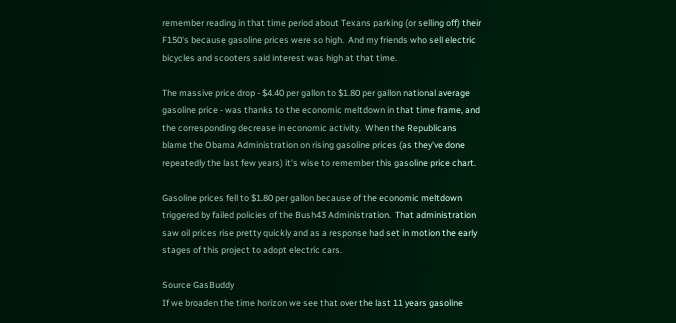remember reading in that time period about Texans parking (or selling off) their F150's because gasoline prices were so high.  And my friends who sell electric bicycles and scooters said interest was high at that time.

The massive price drop - $4.40 per gallon to $1.80 per gallon national average gasoline price - was thanks to the economic meltdown in that time frame, and the corresponding decrease in economic activity.  When the Republicans blame the Obama Administration on rising gasoline prices (as they've done repeatedly the last few years) it's wise to remember this gasoline price chart.

Gasoline prices fell to $1.80 per gallon because of the economic meltdown triggered by failed policies of the Bush43 Administration.  That administration saw oil prices rise pretty quickly and as a response had set in motion the early stages of this project to adopt electric cars.

Source GasBuddy
If we broaden the time horizon we see that over the last 11 years gasoline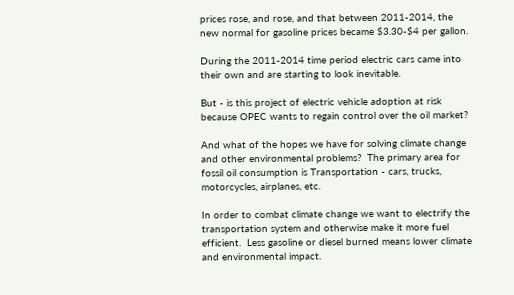prices rose, and rose, and that between 2011-2014, the new normal for gasoline prices became $3.30-$4 per gallon.

During the 2011-2014 time period electric cars came into their own and are starting to look inevitable.

But - is this project of electric vehicle adoption at risk because OPEC wants to regain control over the oil market?

And what of the hopes we have for solving climate change and other environmental problems?  The primary area for fossil oil consumption is Transportation - cars, trucks, motorcycles, airplanes, etc.

In order to combat climate change we want to electrify the transportation system and otherwise make it more fuel efficient.  Less gasoline or diesel burned means lower climate and environmental impact.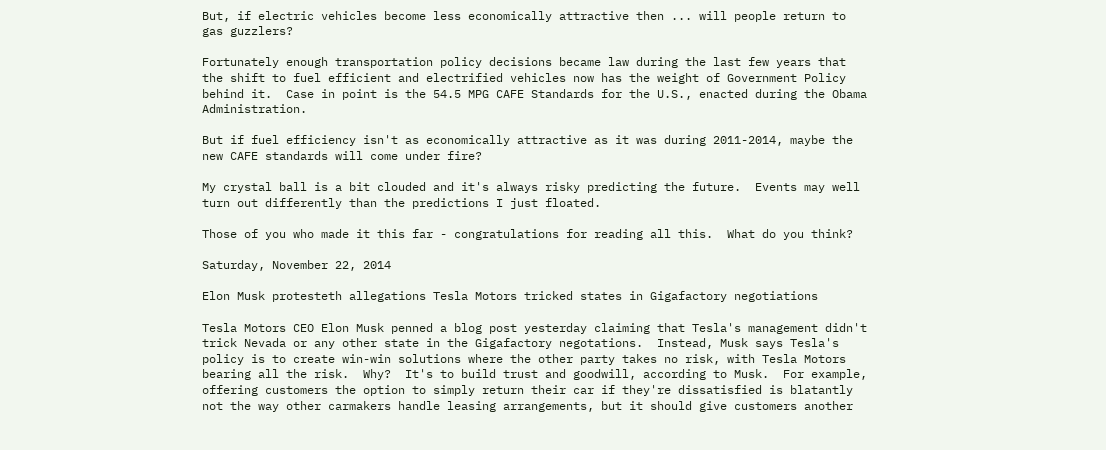But, if electric vehicles become less economically attractive then ... will people return to gas guzzlers?

Fortunately enough transportation policy decisions became law during the last few years that the shift to fuel efficient and electrified vehicles now has the weight of Government Policy behind it.  Case in point is the 54.5 MPG CAFE Standards for the U.S., enacted during the Obama Administration.

But if fuel efficiency isn't as economically attractive as it was during 2011-2014, maybe the new CAFE standards will come under fire?

My crystal ball is a bit clouded and it's always risky predicting the future.  Events may well turn out differently than the predictions I just floated.

Those of you who made it this far - congratulations for reading all this.  What do you think?

Saturday, November 22, 2014

Elon Musk protesteth allegations Tesla Motors tricked states in Gigafactory negotiations

Tesla Motors CEO Elon Musk penned a blog post yesterday claiming that Tesla's management didn't trick Nevada or any other state in the Gigafactory negotations.  Instead, Musk says Tesla's policy is to create win-win solutions where the other party takes no risk, with Tesla Motors bearing all the risk.  Why?  It's to build trust and goodwill, according to Musk.  For example, offering customers the option to simply return their car if they're dissatisfied is blatantly not the way other carmakers handle leasing arrangements, but it should give customers another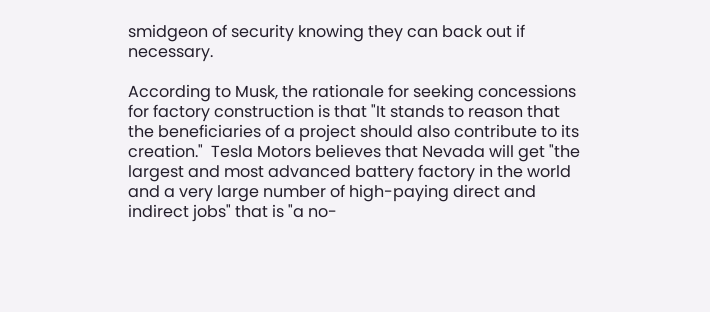smidgeon of security knowing they can back out if necessary.

According to Musk, the rationale for seeking concessions for factory construction is that "It stands to reason that the beneficiaries of a project should also contribute to its creation."  Tesla Motors believes that Nevada will get "the largest and most advanced battery factory in the world and a very large number of high-paying direct and indirect jobs" that is "a no-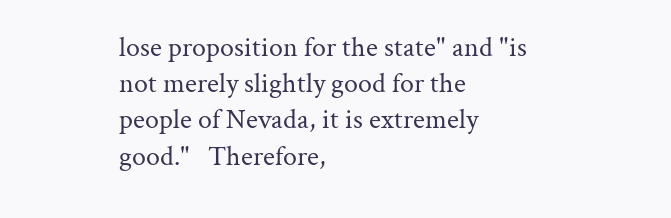lose proposition for the state" and "is not merely slightly good for the people of Nevada, it is extremely good."   Therefore,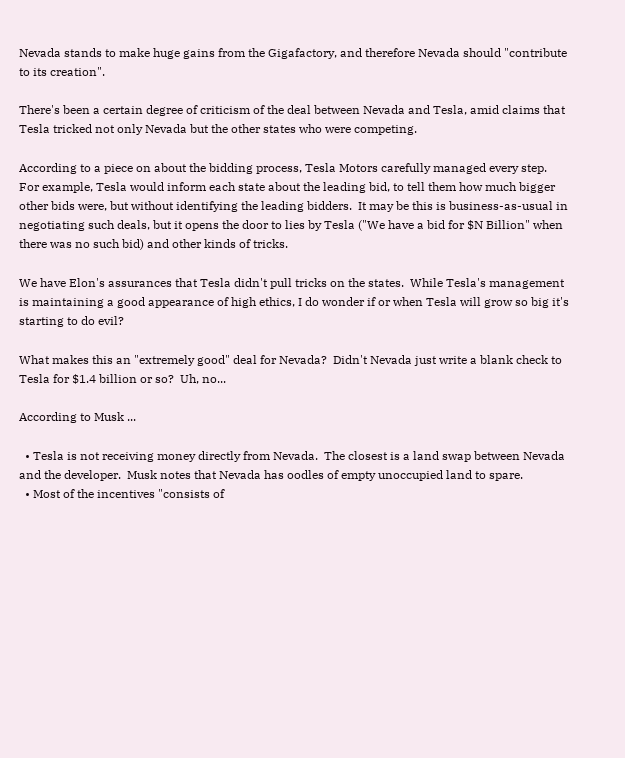Nevada stands to make huge gains from the Gigafactory, and therefore Nevada should "contribute to its creation".

There's been a certain degree of criticism of the deal between Nevada and Tesla, amid claims that Tesla tricked not only Nevada but the other states who were competing.

According to a piece on about the bidding process, Tesla Motors carefully managed every step.   For example, Tesla would inform each state about the leading bid, to tell them how much bigger other bids were, but without identifying the leading bidders.  It may be this is business-as-usual in negotiating such deals, but it opens the door to lies by Tesla ("We have a bid for $N Billion" when there was no such bid) and other kinds of tricks.

We have Elon's assurances that Tesla didn't pull tricks on the states.  While Tesla's management is maintaining a good appearance of high ethics, I do wonder if or when Tesla will grow so big it's starting to do evil?

What makes this an "extremely good" deal for Nevada?  Didn't Nevada just write a blank check to Tesla for $1.4 billion or so?  Uh, no...

According to Musk ...

  • Tesla is not receiving money directly from Nevada.  The closest is a land swap between Nevada and the developer.  Musk notes that Nevada has oodles of empty unoccupied land to spare.
  • Most of the incentives "consists of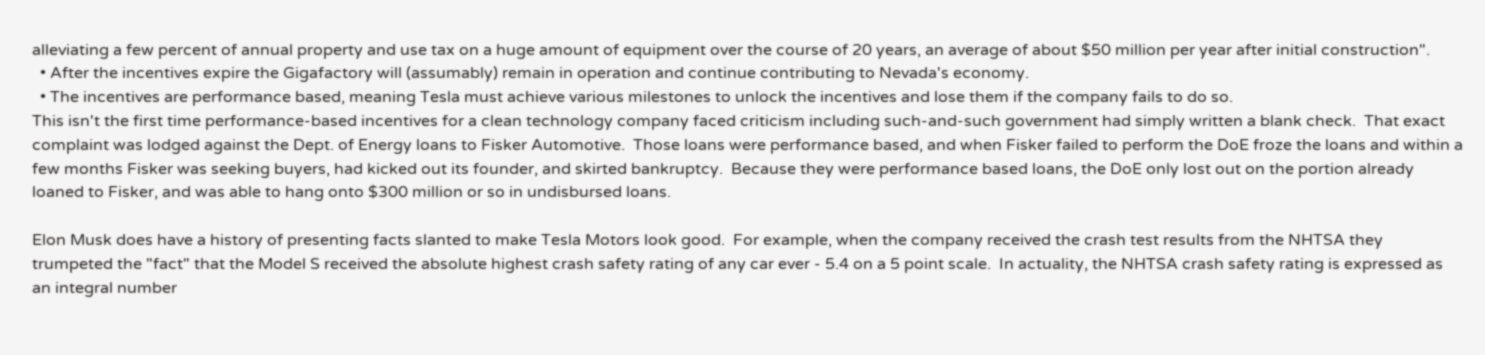alleviating a few percent of annual property and use tax on a huge amount of equipment over the course of 20 years, an average of about $50 million per year after initial construction".
  • After the incentives expire the Gigafactory will (assumably) remain in operation and continue contributing to Nevada's economy.
  • The incentives are performance based, meaning Tesla must achieve various milestones to unlock the incentives and lose them if the company fails to do so.
This isn't the first time performance-based incentives for a clean technology company faced criticism including such-and-such government had simply written a blank check.  That exact complaint was lodged against the Dept. of Energy loans to Fisker Automotive.  Those loans were performance based, and when Fisker failed to perform the DoE froze the loans and within a few months Fisker was seeking buyers, had kicked out its founder, and skirted bankruptcy.  Because they were performance based loans, the DoE only lost out on the portion already loaned to Fisker, and was able to hang onto $300 million or so in undisbursed loans.

Elon Musk does have a history of presenting facts slanted to make Tesla Motors look good.  For example, when the company received the crash test results from the NHTSA they trumpeted the "fact" that the Model S received the absolute highest crash safety rating of any car ever - 5.4 on a 5 point scale.  In actuality, the NHTSA crash safety rating is expressed as an integral number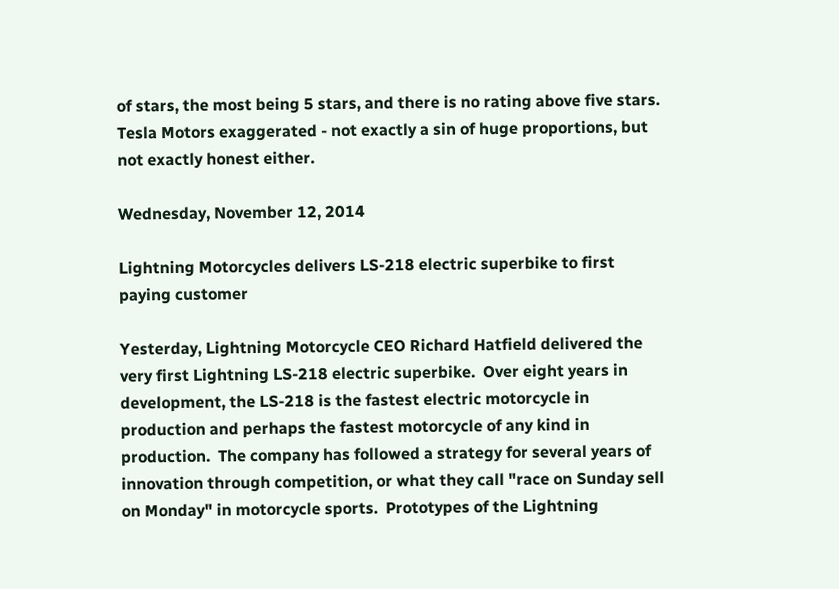of stars, the most being 5 stars, and there is no rating above five stars.  Tesla Motors exaggerated - not exactly a sin of huge proportions, but not exactly honest either.

Wednesday, November 12, 2014

Lightning Motorcycles delivers LS-218 electric superbike to first paying customer

Yesterday, Lightning Motorcycle CEO Richard Hatfield delivered the very first Lightning LS-218 electric superbike.  Over eight years in development, the LS-218 is the fastest electric motorcycle in production and perhaps the fastest motorcycle of any kind in production.  The company has followed a strategy for several years of innovation through competition, or what they call "race on Sunday sell on Monday" in motorcycle sports.  Prototypes of the Lightning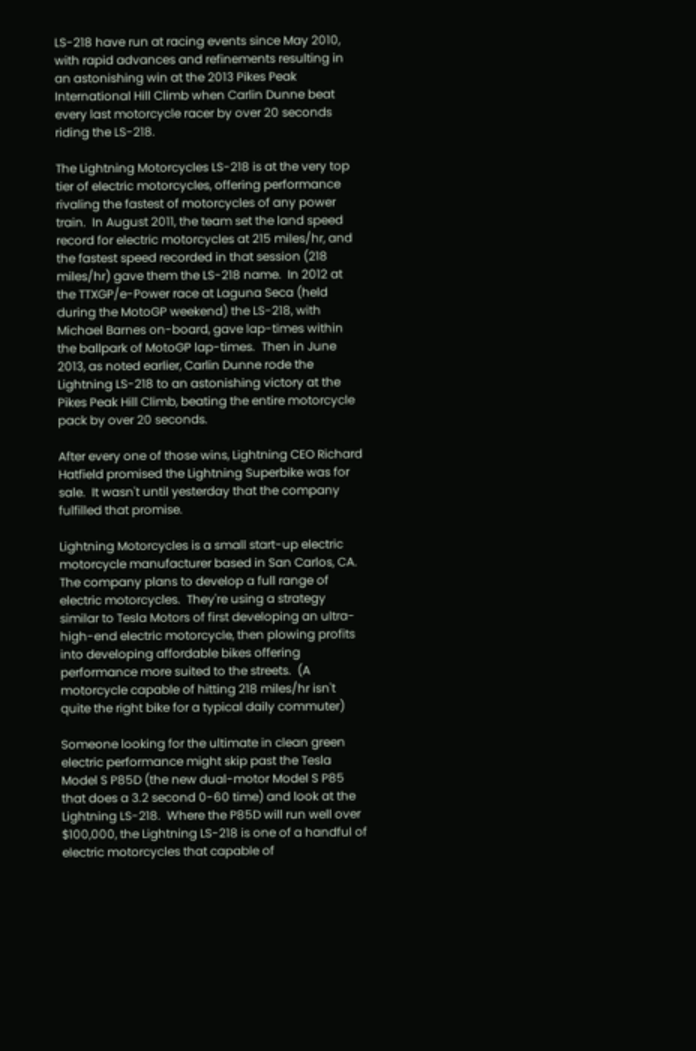LS-218 have run at racing events since May 2010, with rapid advances and refinements resulting in an astonishing win at the 2013 Pikes Peak International Hill Climb when Carlin Dunne beat every last motorcycle racer by over 20 seconds riding the LS-218.

The Lightning Motorcycles LS-218 is at the very top tier of electric motorcycles, offering performance rivaling the fastest of motorcycles of any power train.  In August 2011, the team set the land speed record for electric motorcycles at 215 miles/hr, and the fastest speed recorded in that session (218 miles/hr) gave them the LS-218 name.  In 2012 at the TTXGP/e-Power race at Laguna Seca (held during the MotoGP weekend) the LS-218, with Michael Barnes on-board, gave lap-times within the ballpark of MotoGP lap-times.  Then in June 2013, as noted earlier, Carlin Dunne rode the Lightning LS-218 to an astonishing victory at the Pikes Peak Hill Climb, beating the entire motorcycle pack by over 20 seconds.

After every one of those wins, Lightning CEO Richard Hatfield promised the Lightning Superbike was for sale.  It wasn't until yesterday that the company fulfilled that promise.

Lightning Motorcycles is a small start-up electric motorcycle manufacturer based in San Carlos, CA.  The company plans to develop a full range of electric motorcycles.  They're using a strategy similar to Tesla Motors of first developing an ultra-high-end electric motorcycle, then plowing profits into developing affordable bikes offering performance more suited to the streets.  (A motorcycle capable of hitting 218 miles/hr isn't quite the right bike for a typical daily commuter)

Someone looking for the ultimate in clean green electric performance might skip past the Tesla Model S P85D (the new dual-motor Model S P85 that does a 3.2 second 0-60 time) and look at the Lightning LS-218.  Where the P85D will run well over $100,000, the Lightning LS-218 is one of a handful of electric motorcycles that capable of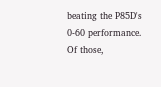beating the P85D's 0-60 performance.  Of those,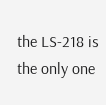the LS-218 is the only one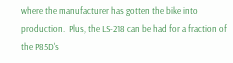where the manufacturer has gotten the bike into production.  Plus, the LS-218 can be had for a fraction of the P85D's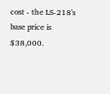cost - the LS-218's base price is $38,000.